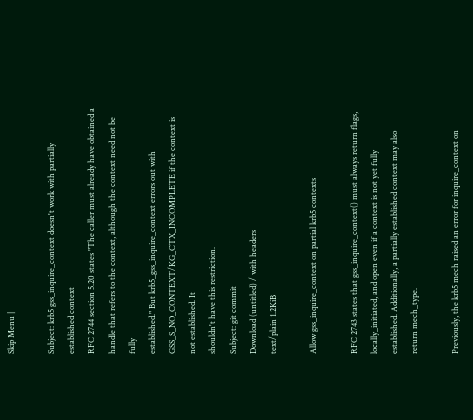Skip Menu |

Subject: krb5 gss_inquire_context doesn't work with partially established context
RFC 2744 section 5.20 states "The caller must already have obtained a
handle that refers to the context, although the context need not be fully
established." But krb5_gss_inquire_context errors out with
GSS_S_NO_CONTEXT/KG_CTX_INCOMPLETE if the context is not established. It
shouldn't have this restriction.
Subject: git commit
Download (untitled) / with headers
text/plain 1.2KiB

Allow gss_inquire_context on partial krb5 contexts

RFC 2743 states that gss_inquire_context() must always return flags,
locally_initiated, and open even if a context is not yet fully
established. Additionally, a partially established context may also
return mech_type.

Previously, the krb5 mech raised an error for inquire_context on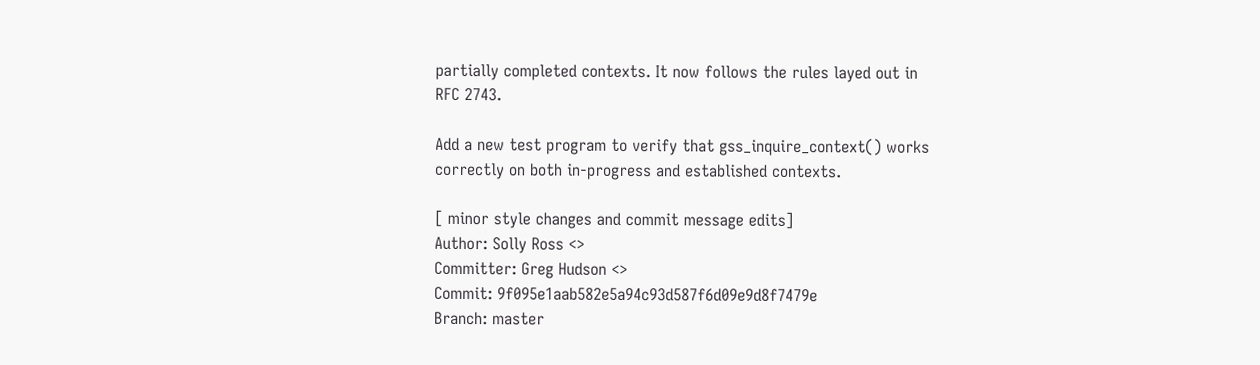partially completed contexts. It now follows the rules layed out in
RFC 2743.

Add a new test program to verify that gss_inquire_context() works
correctly on both in-progress and established contexts.

[ minor style changes and commit message edits]
Author: Solly Ross <>
Committer: Greg Hudson <>
Commit: 9f095e1aab582e5a94c93d587f6d09e9d8f7479e
Branch: master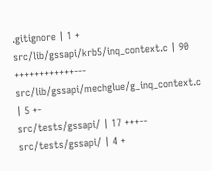.gitignore | 1 +
src/lib/gssapi/krb5/inq_context.c | 90 ++++++++++++---
src/lib/gssapi/mechglue/g_inq_context.c | 5 +-
src/tests/gssapi/ | 17 +++--
src/tests/gssapi/ | 4 +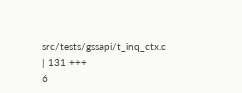src/tests/gssapi/t_inq_ctx.c | 131 +++
6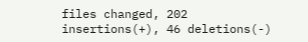files changed, 202 insertions(+), 46 deletions(-)